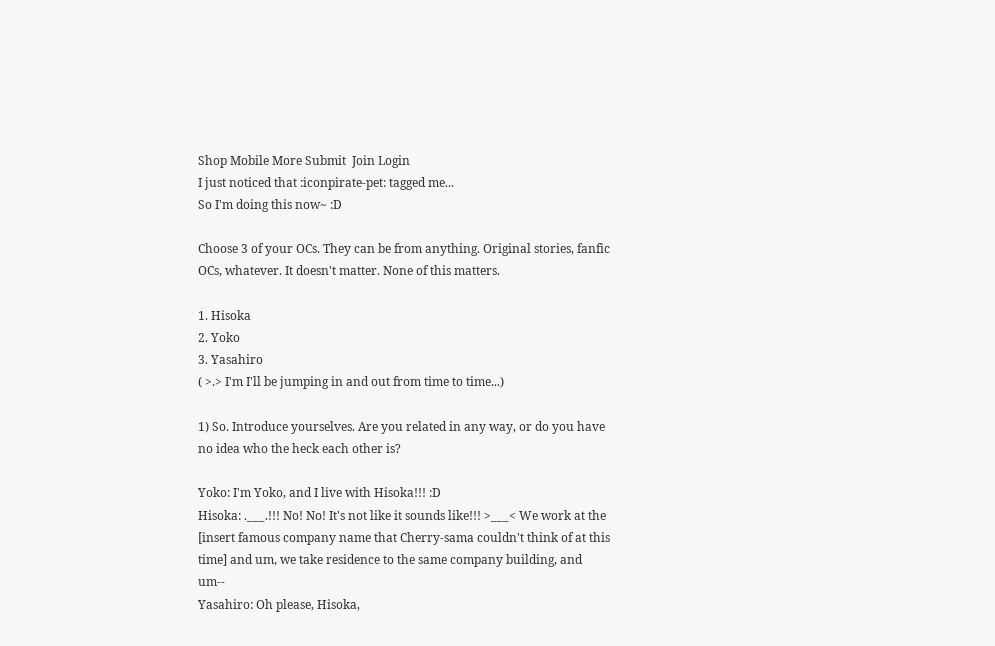Shop Mobile More Submit  Join Login
I just noticed that :iconpirate-pet: tagged me...
So I'm doing this now~ :D

Choose 3 of your OCs. They can be from anything. Original stories, fanfic OCs, whatever. It doesn't matter. None of this matters.

1. Hisoka
2. Yoko
3. Yasahiro
( >.> I'm I'll be jumping in and out from time to time...)

1) So. Introduce yourselves. Are you related in any way, or do you have no idea who the heck each other is?

Yoko: I'm Yoko, and I live with Hisoka!!! :D
Hisoka: .___.!!! No! No! It's not like it sounds like!!! >___< We work at the [insert famous company name that Cherry-sama couldn't think of at this time] and um, we take residence to the same company building, and um--
Yasahiro: Oh please, Hisoka,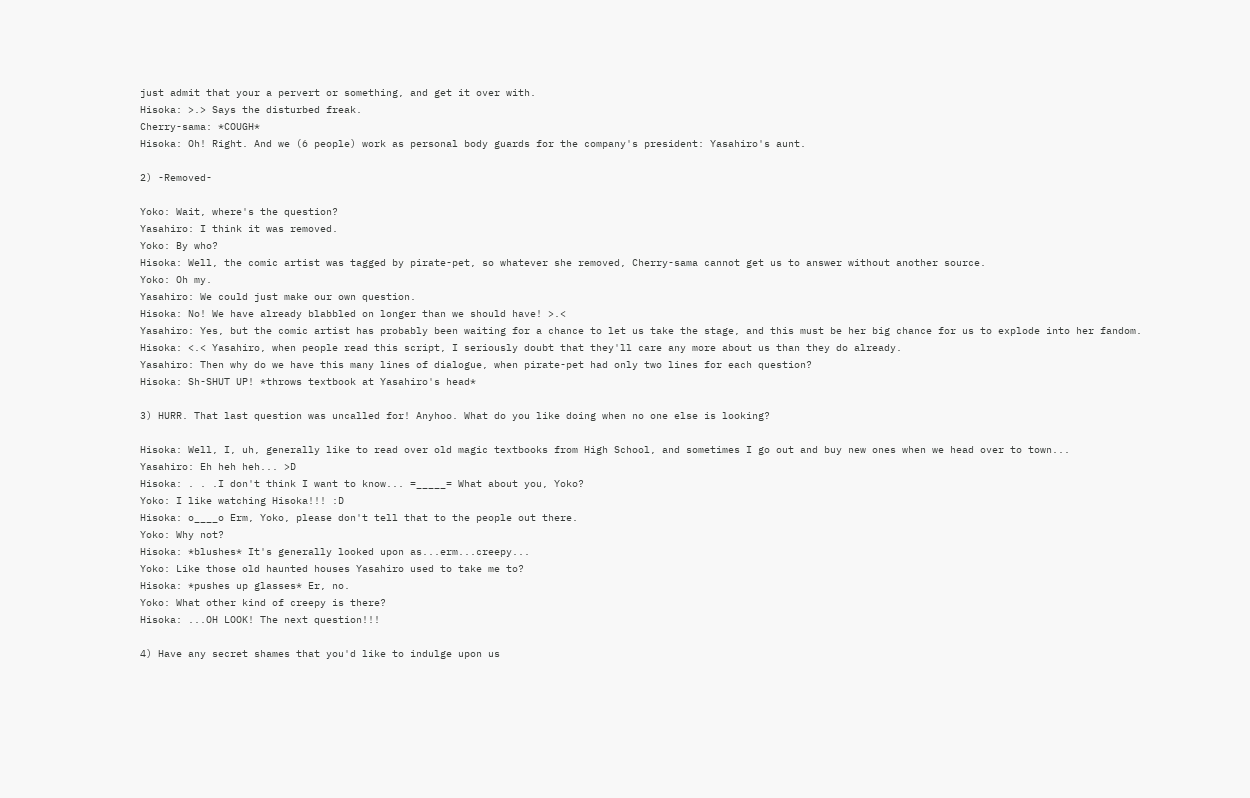just admit that your a pervert or something, and get it over with.
Hisoka: >.> Says the disturbed freak.
Cherry-sama: *COUGH*
Hisoka: Oh! Right. And we (6 people) work as personal body guards for the company's president: Yasahiro's aunt.

2) -Removed-

Yoko: Wait, where's the question?
Yasahiro: I think it was removed.
Yoko: By who?
Hisoka: Well, the comic artist was tagged by pirate-pet, so whatever she removed, Cherry-sama cannot get us to answer without another source.
Yoko: Oh my.
Yasahiro: We could just make our own question.
Hisoka: No! We have already blabbled on longer than we should have! >.<
Yasahiro: Yes, but the comic artist has probably been waiting for a chance to let us take the stage, and this must be her big chance for us to explode into her fandom.
Hisoka: <.< Yasahiro, when people read this script, I seriously doubt that they'll care any more about us than they do already.
Yasahiro: Then why do we have this many lines of dialogue, when pirate-pet had only two lines for each question?
Hisoka: Sh-SHUT UP! *throws textbook at Yasahiro's head*

3) HURR. That last question was uncalled for! Anyhoo. What do you like doing when no one else is looking?

Hisoka: Well, I, uh, generally like to read over old magic textbooks from High School, and sometimes I go out and buy new ones when we head over to town...
Yasahiro: Eh heh heh... >D
Hisoka: . . .I don't think I want to know... =_____= What about you, Yoko?
Yoko: I like watching Hisoka!!! :D
Hisoka: o____o Erm, Yoko, please don't tell that to the people out there.
Yoko: Why not?
Hisoka: *blushes* It's generally looked upon as...erm...creepy...
Yoko: Like those old haunted houses Yasahiro used to take me to?
Hisoka: *pushes up glasses* Er, no.
Yoko: What other kind of creepy is there?
Hisoka: ...OH LOOK! The next question!!!

4) Have any secret shames that you'd like to indulge upon us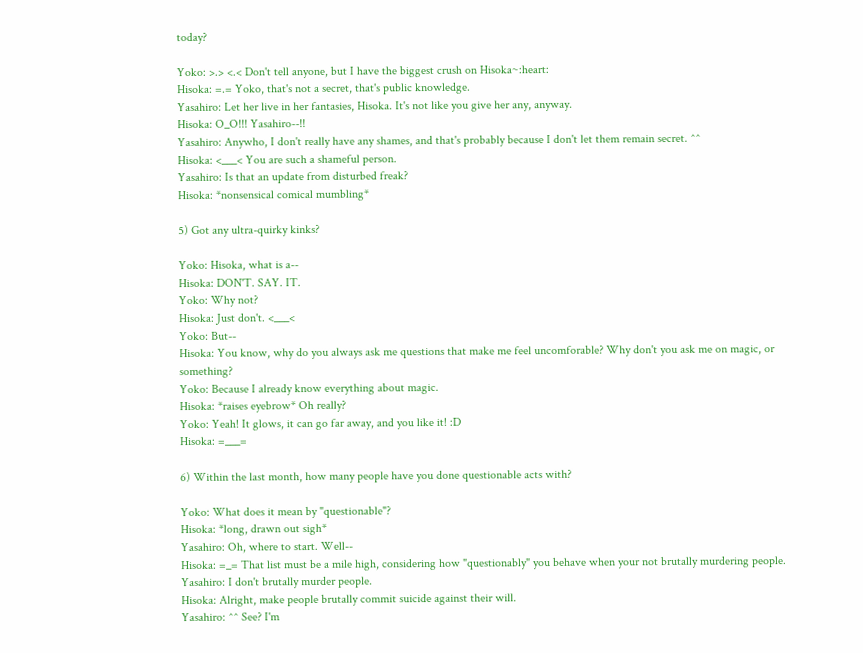today?

Yoko: >.> <.< Don't tell anyone, but I have the biggest crush on Hisoka~:heart:
Hisoka: =.= Yoko, that's not a secret, that's public knowledge.
Yasahiro: Let her live in her fantasies, Hisoka. It's not like you give her any, anyway.
Hisoka: O_O!!! Yasahiro--!!
Yasahiro: Anywho, I don't really have any shames, and that's probably because I don't let them remain secret. ^^
Hisoka: <___< You are such a shameful person.
Yasahiro: Is that an update from disturbed freak?
Hisoka: *nonsensical comical mumbling*

5) Got any ultra-quirky kinks?

Yoko: Hisoka, what is a--
Hisoka: DON'T. SAY. IT.
Yoko: Why not?
Hisoka: Just don't. <___<
Yoko: But--
Hisoka: You know, why do you always ask me questions that make me feel uncomforable? Why don't you ask me on magic, or something?
Yoko: Because I already know everything about magic.
Hisoka: *raises eyebrow* Oh really?
Yoko: Yeah! It glows, it can go far away, and you like it! :D
Hisoka: =___=

6) Within the last month, how many people have you done questionable acts with?

Yoko: What does it mean by "questionable"?
Hisoka: *long, drawn out sigh*
Yasahiro: Oh, where to start. Well--
Hisoka: =_= That list must be a mile high, considering how "questionably" you behave when your not brutally murdering people.
Yasahiro: I don't brutally murder people.
Hisoka: Alright, make people brutally commit suicide against their will.
Yasahiro: ^^ See? I'm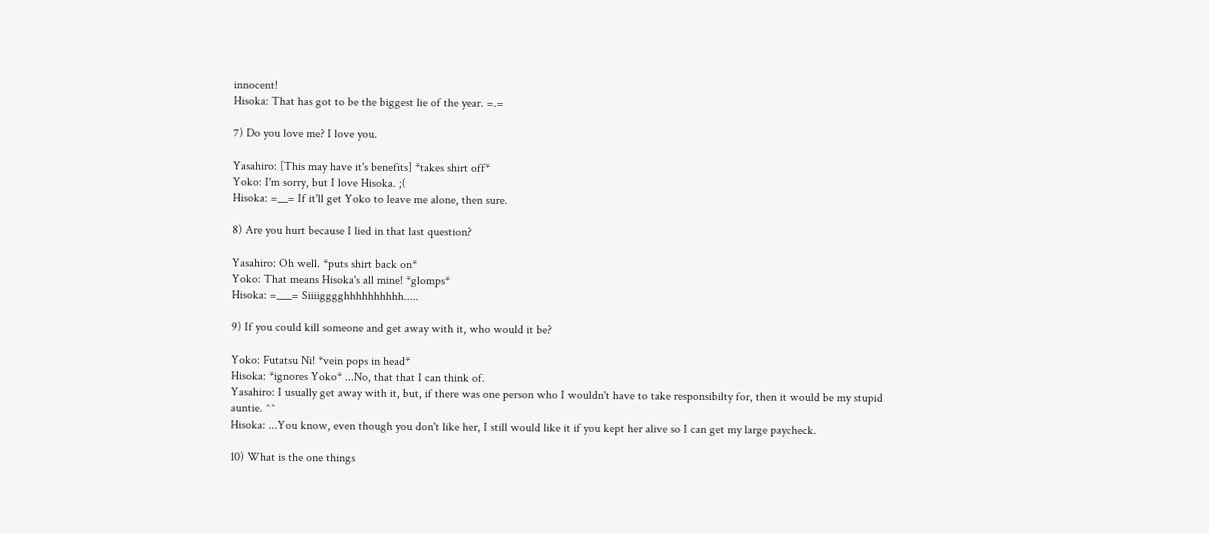innocent!
Hisoka: That has got to be the biggest lie of the year. =.=

7) Do you love me? I love you.

Yasahiro: [This may have it's benefits] *takes shirt off*
Yoko: I'm sorry, but I love Hisoka. ;(
Hisoka: =__= If it'll get Yoko to leave me alone, then sure.

8) Are you hurt because I lied in that last question?

Yasahiro: Oh well. *puts shirt back on*
Yoko: That means Hisoka's all mine! *glomps*
Hisoka: =___= Siiiigggghhhhhhhhhh.....

9) If you could kill someone and get away with it, who would it be?

Yoko: Futatsu Ni! *vein pops in head*
Hisoka: *ignores Yoko* ...No, that that I can think of.
Yasahiro: I usually get away with it, but, if there was one person who I wouldn't have to take responsibilty for, then it would be my stupid auntie. ^^
Hisoka: ...You know, even though you don't like her, I still would like it if you kept her alive so I can get my large paycheck.

10) What is the one things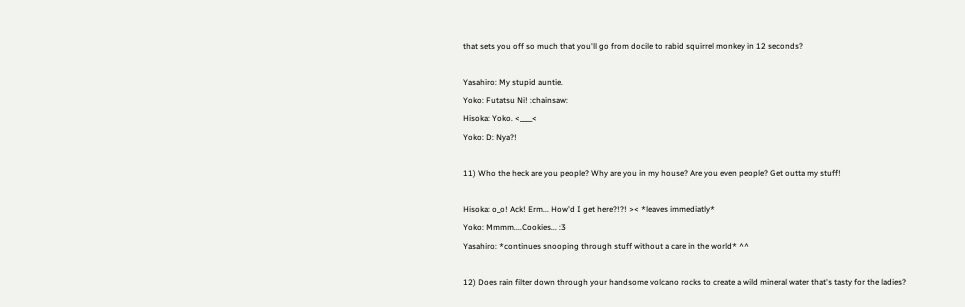that sets you off so much that you'll go from docile to rabid squirrel monkey in 12 seconds?

Yasahiro: My stupid auntie.
Yoko: Futatsu Ni! :chainsaw:
Hisoka: Yoko. <____<
Yoko: D: Nya?!

11) Who the heck are you people? Why are you in my house? Are you even people? Get outta my stuff!

Hisoka: o_o! Ack! Erm... How'd I get here?!?! >< *leaves immediatly*
Yoko: Mmmm....Cookies... :3
Yasahiro: *continues snooping through stuff without a care in the world* ^^

12) Does rain filter down through your handsome volcano rocks to create a wild mineral water that's tasty for the ladies?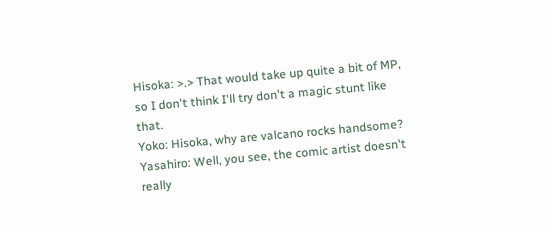Hisoka: >.> That would take up quite a bit of MP, so I don't think I'll try don't a magic stunt like that.
Yoko: Hisoka, why are valcano rocks handsome?
Yasahiro: Well, you see, the comic artist doesn't really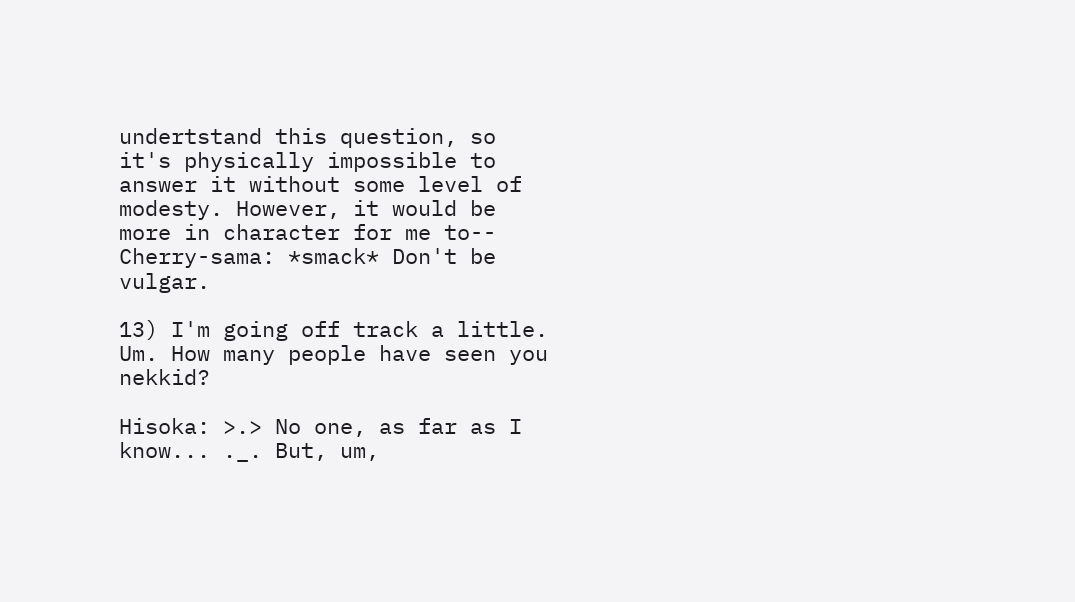undertstand this question, so it's physically impossible to answer it without some level of modesty. However, it would be more in character for me to--
Cherry-sama: *smack* Don't be vulgar.

13) I'm going off track a little. Um. How many people have seen you nekkid?

Hisoka: >.> No one, as far as I know... ._. But, um,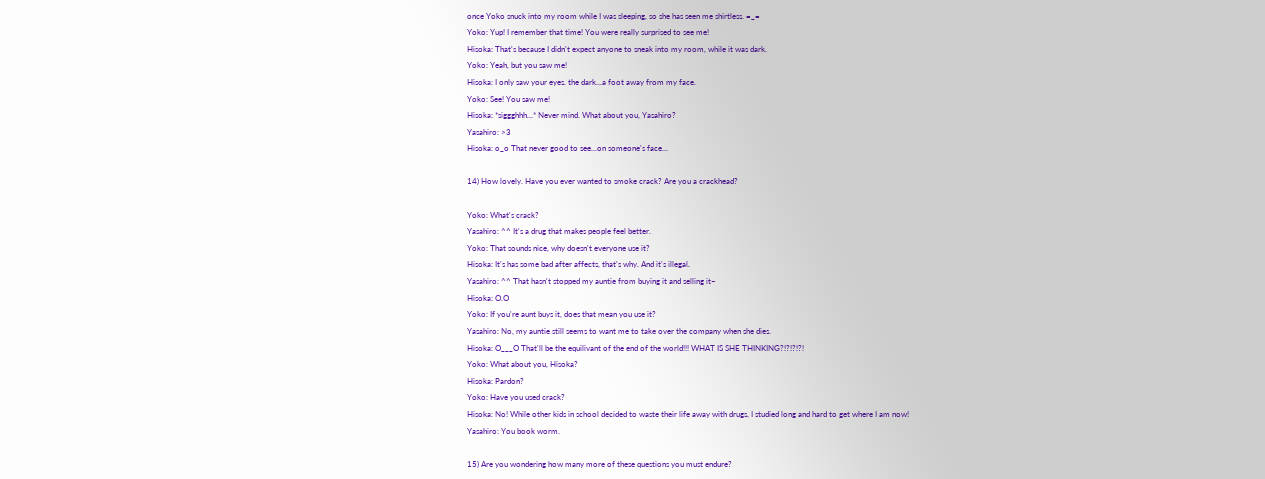once Yoko snuck into my room while I was sleeping, so she has seen me shirtless. =_=
Yoko: Yup! I remember that time! You were really surprised to see me!
Hisoka: That's because I didn't expect anyone to sneak into my room, while it was dark.
Yoko: Yeah, but you saw me!
Hisoka: I only saw your eyes. the dark...a foot away from my face.
Yoko: See! You saw me!
Hisoka: *siggghhh...* Never mind. What about you, Yasahiro?
Yasahiro: >3
Hisoka: o_o That never good to see...on someone's face...

14) How lovely. Have you ever wanted to smoke crack? Are you a crackhead?

Yoko: What's crack?
Yasahiro: ^^ It's a drug that makes people feel better.
Yoko: That sounds nice, why doesn't everyone use it?
Hisoka: It's has some bad after affects, that's why. And it's illegal.
Yasahiro: ^^ That hasn't stopped my auntie from buying it and selling it~
Hisoka: O.O
Yoko: If you're aunt buys it, does that mean you use it?
Yasahiro: No, my auntie still seems to want me to take over the company when she dies.
Hisoka: O___O That'll be the equilivant of the end of the world!!! WHAT IS SHE THINKING?!?!?!?!
Yoko: What about you, Hisoka?
Hisoka: Pardon?
Yoko: Have you used crack?
Hisoka: No! While other kids in school decided to waste their life away with drugs, I studied long and hard to get where I am now!
Yasahiro: You book worm.

15) Are you wondering how many more of these questions you must endure?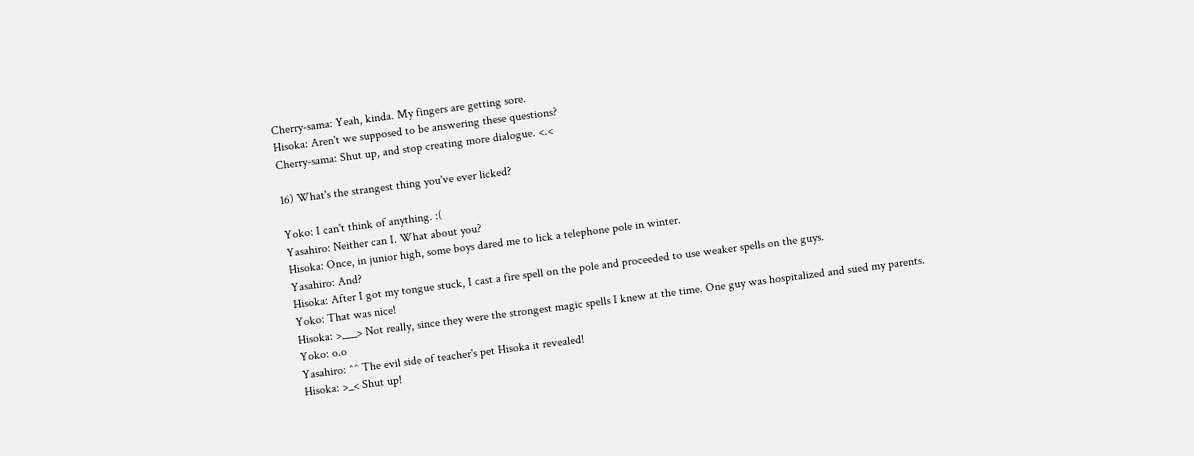Cherry-sama: Yeah, kinda. My fingers are getting sore.
Hisoka: Aren't we supposed to be answering these questions?
Cherry-sama: Shut up, and stop creating more dialogue. <.<

16) What's the strangest thing you've ever licked?

Yoko: I can't think of anything. :(
Yasahiro: Neither can I. What about you?
Hisoka: Once, in junior high, some boys dared me to lick a telephone pole in winter.
Yasahiro: And?
Hisoka: After I got my tongue stuck, I cast a fire spell on the pole and proceeded to use weaker spells on the guys.
Yoko: That was nice!
Hisoka: >___> Not really, since they were the strongest magic spells I knew at the time. One guy was hospitalized and sued my parents.
Yoko: o.o
Yasahiro: ^^ The evil side of teacher's pet Hisoka it revealed!
Hisoka: >_< Shut up!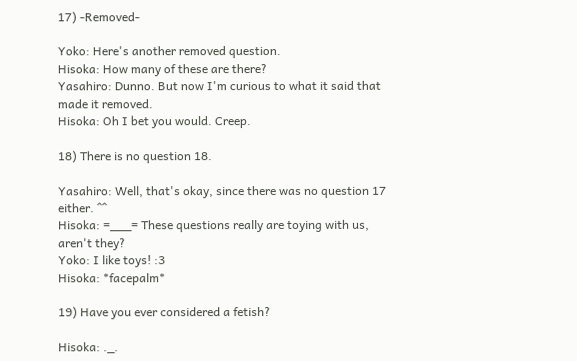17) -Removed-

Yoko: Here's another removed question.
Hisoka: How many of these are there?
Yasahiro: Dunno. But now I'm curious to what it said that made it removed.
Hisoka: Oh I bet you would. Creep.

18) There is no question 18.

Yasahiro: Well, that's okay, since there was no question 17 either. ^^
Hisoka: =___= These questions really are toying with us, aren't they?
Yoko: I like toys! :3
Hisoka: *facepalm*

19) Have you ever considered a fetish?

Hisoka: ._.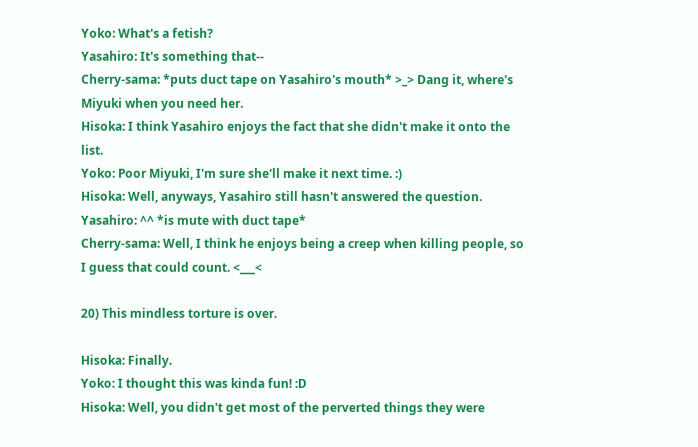Yoko: What's a fetish?
Yasahiro: It's something that--
Cherry-sama: *puts duct tape on Yasahiro's mouth* >_> Dang it, where's Miyuki when you need her.
Hisoka: I think Yasahiro enjoys the fact that she didn't make it onto the list.
Yoko: Poor Miyuki, I'm sure she'll make it next time. :)
Hisoka: Well, anyways, Yasahiro still hasn't answered the question.
Yasahiro: ^^ *is mute with duct tape*
Cherry-sama: Well, I think he enjoys being a creep when killing people, so I guess that could count. <___<

20) This mindless torture is over.

Hisoka: Finally.
Yoko: I thought this was kinda fun! :D
Hisoka: Well, you didn't get most of the perverted things they were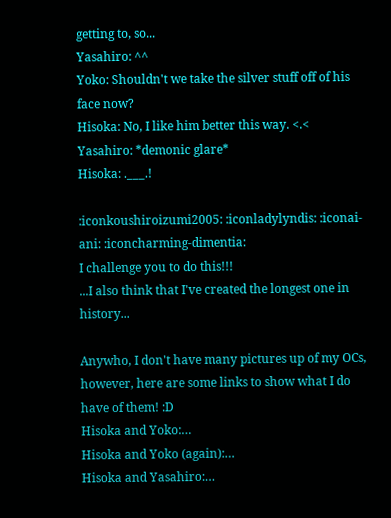getting to, so...
Yasahiro: ^^
Yoko: Shouldn't we take the silver stuff off of his face now?
Hisoka: No, I like him better this way. <.<
Yasahiro: *demonic glare*
Hisoka: .___.!

:iconkoushiroizumi2005: :iconladylyndis: :iconai-ani: :iconcharming-dimentia:
I challenge you to do this!!!
...I also think that I've created the longest one in history...

Anywho, I don't have many pictures up of my OCs, however, here are some links to show what I do have of them! :D
Hisoka and Yoko:…
Hisoka and Yoko (again):…
Hisoka and Yasahiro:…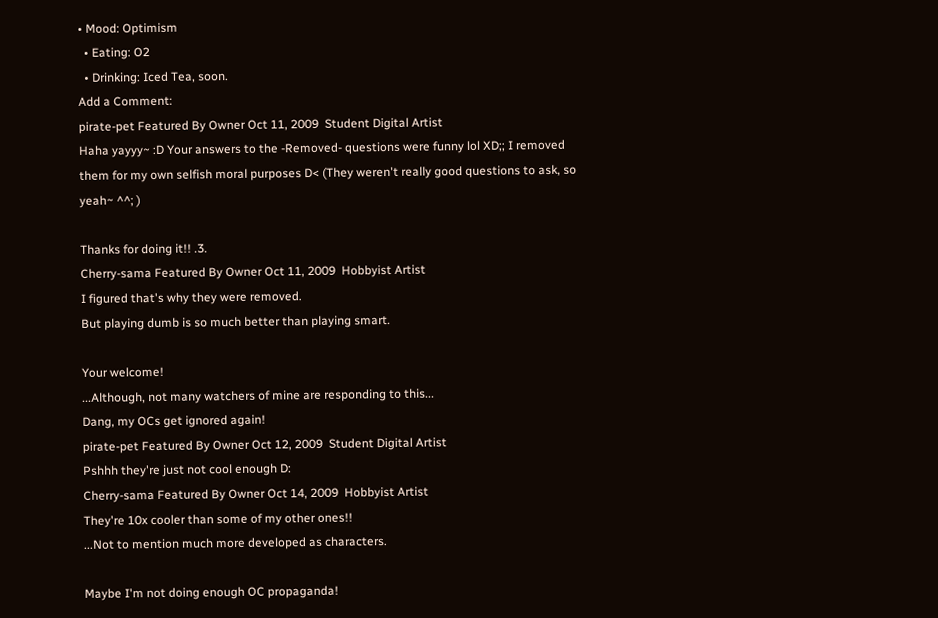• Mood: Optimism
  • Eating: O2
  • Drinking: Iced Tea, soon.
Add a Comment:
pirate-pet Featured By Owner Oct 11, 2009  Student Digital Artist
Haha yayyy~ :D Your answers to the -Removed- questions were funny lol XD;; I removed them for my own selfish moral purposes D< (They weren't really good questions to ask, so yeah~ ^^; )

Thanks for doing it!! .3.
Cherry-sama Featured By Owner Oct 11, 2009  Hobbyist Artist
I figured that's why they were removed.
But playing dumb is so much better than playing smart.

Your welcome!
...Although, not many watchers of mine are responding to this...
Dang, my OCs get ignored again!
pirate-pet Featured By Owner Oct 12, 2009  Student Digital Artist
Pshhh they're just not cool enough D:
Cherry-sama Featured By Owner Oct 14, 2009  Hobbyist Artist
They're 10x cooler than some of my other ones!!
...Not to mention much more developed as characters.

Maybe I'm not doing enough OC propaganda!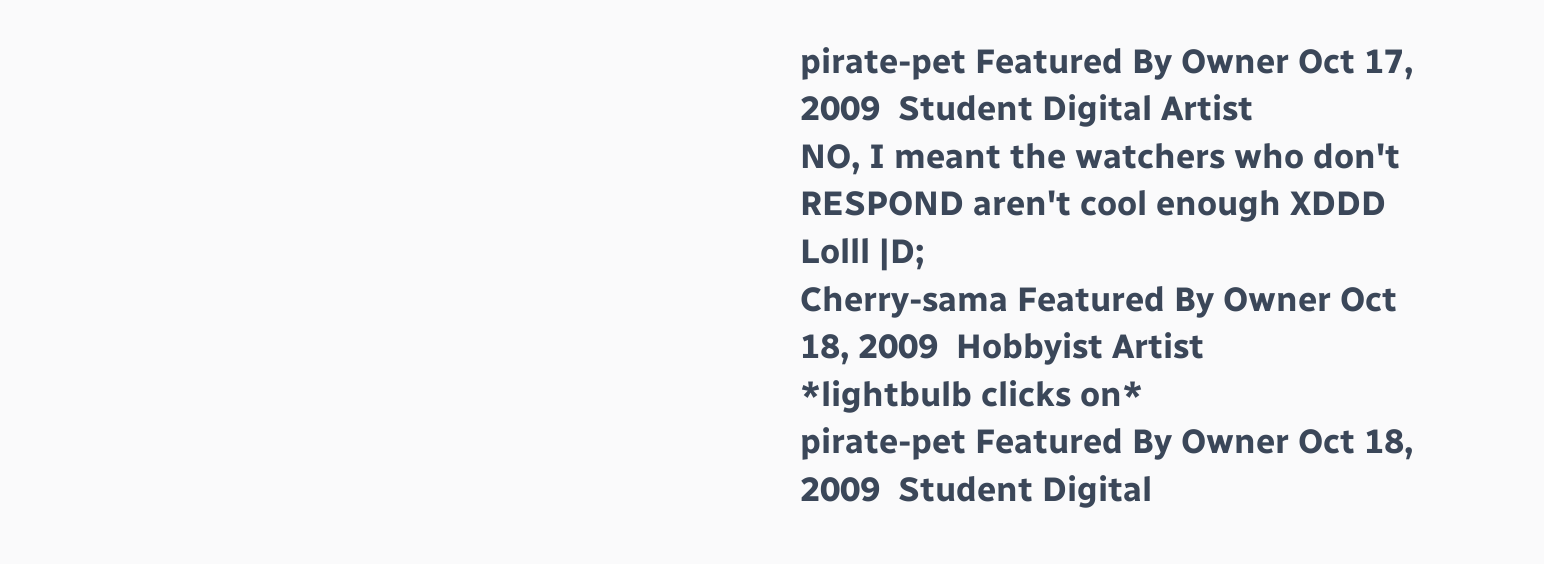pirate-pet Featured By Owner Oct 17, 2009  Student Digital Artist
NO, I meant the watchers who don't RESPOND aren't cool enough XDDD Lolll |D;
Cherry-sama Featured By Owner Oct 18, 2009  Hobbyist Artist
*lightbulb clicks on*
pirate-pet Featured By Owner Oct 18, 2009  Student Digital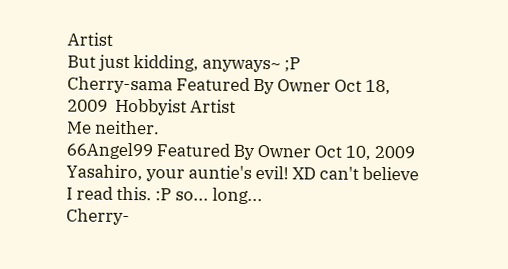Artist
But just kidding, anyways~ ;P
Cherry-sama Featured By Owner Oct 18, 2009  Hobbyist Artist
Me neither.
66Angel99 Featured By Owner Oct 10, 2009
Yasahiro, your auntie's evil! XD can't believe I read this. :P so... long...
Cherry-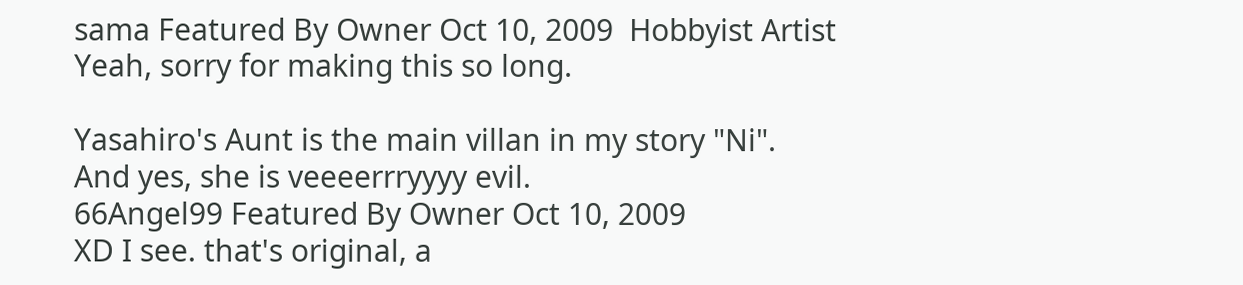sama Featured By Owner Oct 10, 2009  Hobbyist Artist
Yeah, sorry for making this so long.

Yasahiro's Aunt is the main villan in my story "Ni".
And yes, she is veeeerrryyyy evil.
66Angel99 Featured By Owner Oct 10, 2009
XD I see. that's original, a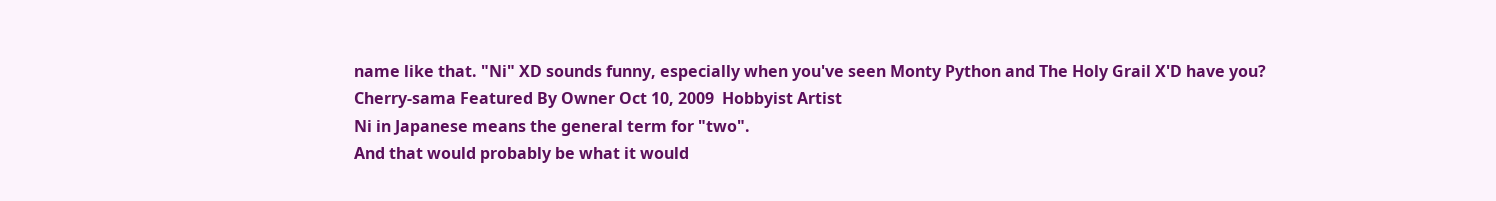name like that. "Ni" XD sounds funny, especially when you've seen Monty Python and The Holy Grail X'D have you?
Cherry-sama Featured By Owner Oct 10, 2009  Hobbyist Artist
Ni in Japanese means the general term for "two".
And that would probably be what it would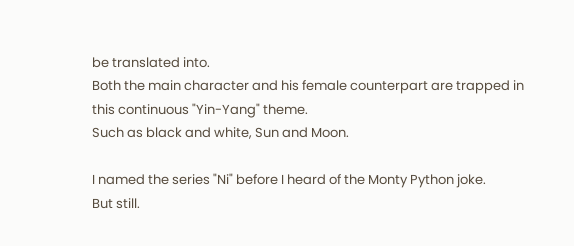be translated into.
Both the main character and his female counterpart are trapped in this continuous "Yin-Yang" theme.
Such as black and white, Sun and Moon.

I named the series "Ni" before I heard of the Monty Python joke.
But still.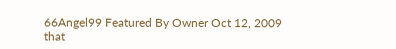66Angel99 Featured By Owner Oct 12, 2009
that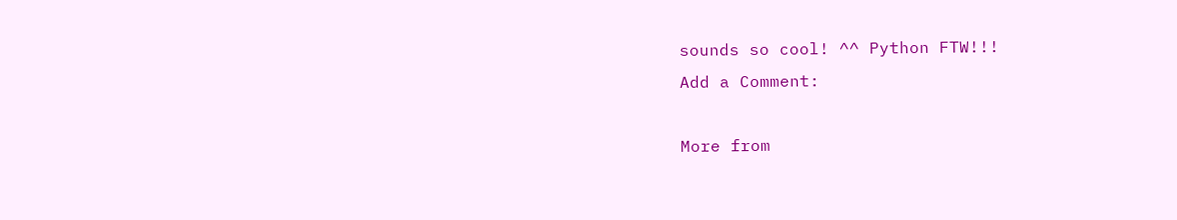sounds so cool! ^^ Python FTW!!!
Add a Comment:

More from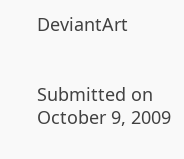DeviantArt


Submitted on
October 9, 2009